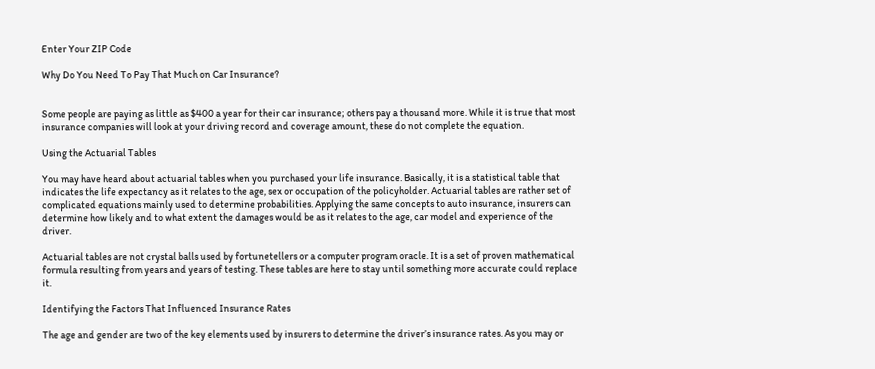Enter Your ZIP Code

Why Do You Need To Pay That Much on Car Insurance?


Some people are paying as little as $400 a year for their car insurance; others pay a thousand more. While it is true that most insurance companies will look at your driving record and coverage amount, these do not complete the equation.

Using the Actuarial Tables

You may have heard about actuarial tables when you purchased your life insurance. Basically, it is a statistical table that indicates the life expectancy as it relates to the age, sex or occupation of the policyholder. Actuarial tables are rather set of complicated equations mainly used to determine probabilities. Applying the same concepts to auto insurance, insurers can determine how likely and to what extent the damages would be as it relates to the age, car model and experience of the driver.

Actuarial tables are not crystal balls used by fortunetellers or a computer program oracle. It is a set of proven mathematical formula resulting from years and years of testing. These tables are here to stay until something more accurate could replace it.

Identifying the Factors That Influenced Insurance Rates

The age and gender are two of the key elements used by insurers to determine the driver’s insurance rates. As you may or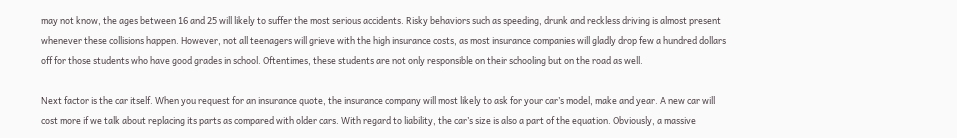may not know, the ages between 16 and 25 will likely to suffer the most serious accidents. Risky behaviors such as speeding, drunk and reckless driving is almost present whenever these collisions happen. However, not all teenagers will grieve with the high insurance costs, as most insurance companies will gladly drop few a hundred dollars off for those students who have good grades in school. Oftentimes, these students are not only responsible on their schooling but on the road as well.

Next factor is the car itself. When you request for an insurance quote, the insurance company will most likely to ask for your car’s model, make and year. A new car will cost more if we talk about replacing its parts as compared with older cars. With regard to liability, the car’s size is also a part of the equation. Obviously, a massive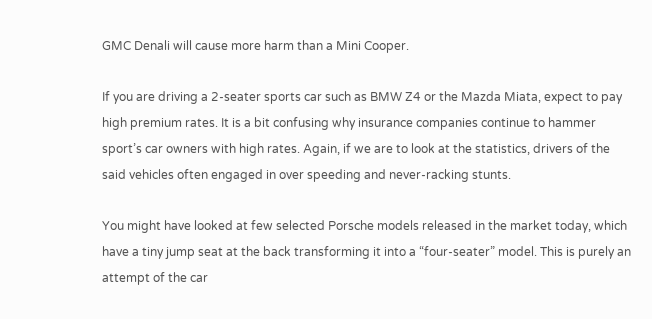GMC Denali will cause more harm than a Mini Cooper.

If you are driving a 2-seater sports car such as BMW Z4 or the Mazda Miata, expect to pay high premium rates. It is a bit confusing why insurance companies continue to hammer sport’s car owners with high rates. Again, if we are to look at the statistics, drivers of the said vehicles often engaged in over speeding and never-racking stunts.

You might have looked at few selected Porsche models released in the market today, which have a tiny jump seat at the back transforming it into a “four-seater” model. This is purely an attempt of the car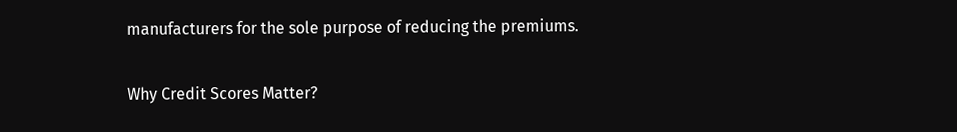manufacturers for the sole purpose of reducing the premiums.

Why Credit Scores Matter?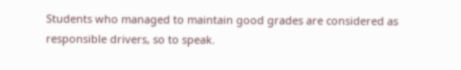Students who managed to maintain good grades are considered as responsible drivers, so to speak.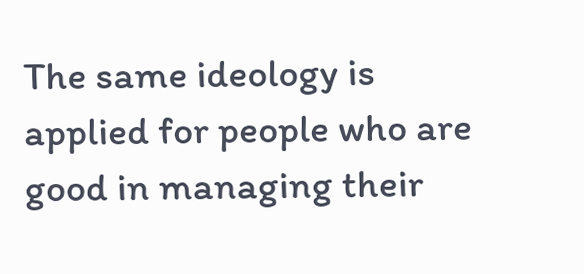The same ideology is applied for people who are good in managing their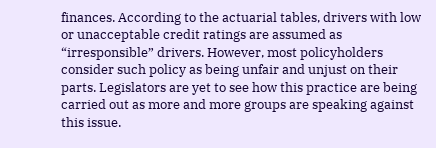finances. According to the actuarial tables, drivers with low or unacceptable credit ratings are assumed as “irresponsible” drivers. However, most policyholders consider such policy as being unfair and unjust on their parts. Legislators are yet to see how this practice are being carried out as more and more groups are speaking against this issue.